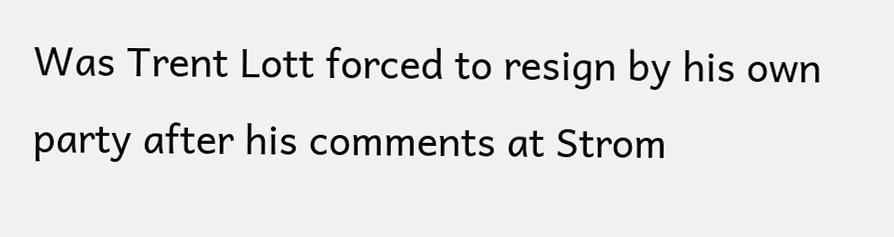Was Trent Lott forced to resign by his own party after his comments at Strom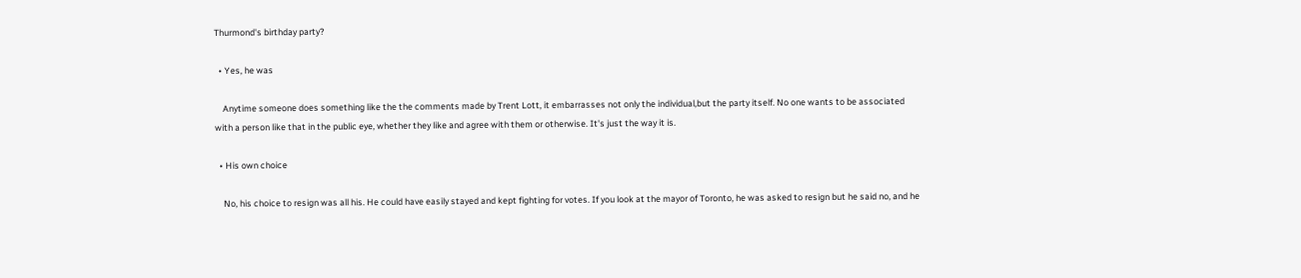Thurmond's birthday party?

  • Yes, he was

    Anytime someone does something like the the comments made by Trent Lott, it embarrasses not only the individual,but the party itself. No one wants to be associated with a person like that in the public eye, whether they like and agree with them or otherwise. It's just the way it is.

  • His own choice

    No, his choice to resign was all his. He could have easily stayed and kept fighting for votes. If you look at the mayor of Toronto, he was asked to resign but he said no, and he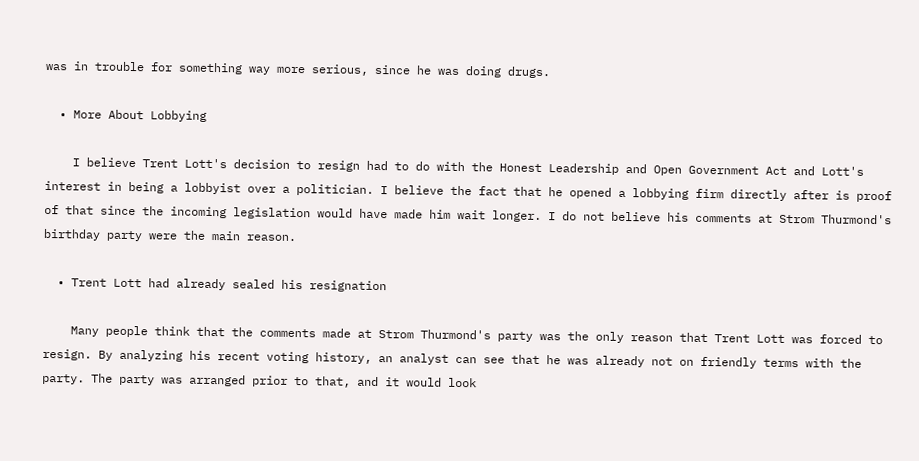was in trouble for something way more serious, since he was doing drugs.

  • More About Lobbying

    I believe Trent Lott's decision to resign had to do with the Honest Leadership and Open Government Act and Lott's interest in being a lobbyist over a politician. I believe the fact that he opened a lobbying firm directly after is proof of that since the incoming legislation would have made him wait longer. I do not believe his comments at Strom Thurmond's birthday party were the main reason.

  • Trent Lott had already sealed his resignation

    Many people think that the comments made at Strom Thurmond's party was the only reason that Trent Lott was forced to resign. By analyzing his recent voting history, an analyst can see that he was already not on friendly terms with the party. The party was arranged prior to that, and it would look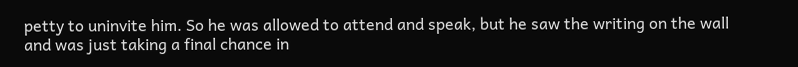petty to uninvite him. So he was allowed to attend and speak, but he saw the writing on the wall and was just taking a final chance in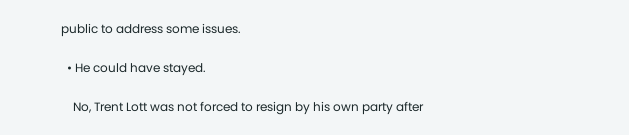public to address some issues.

  • He could have stayed.

    No, Trent Lott was not forced to resign by his own party after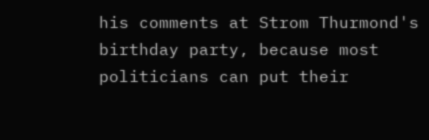his comments at Strom Thurmond's birthday party, because most politicians can put their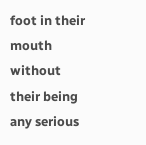foot in their mouth without their being any serious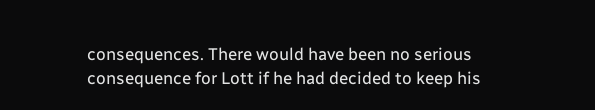consequences. There would have been no serious consequence for Lott if he had decided to keep his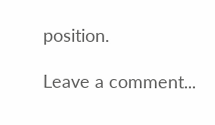position.

Leave a comment...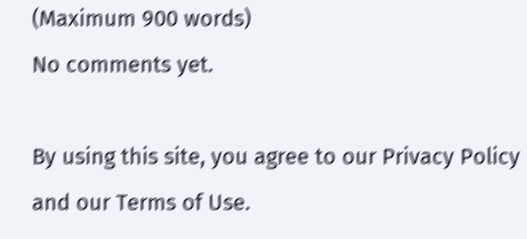(Maximum 900 words)
No comments yet.

By using this site, you agree to our Privacy Policy and our Terms of Use.